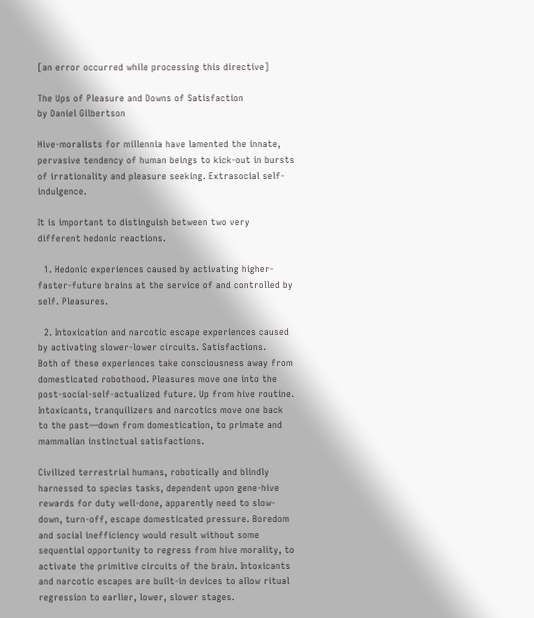[an error occurred while processing this directive]

The Ups of Pleasure and Downs of Satisfaction
by Daniel Gilbertson

Hive-moralists for millennia have lamented the innate, pervasive tendency of human beings to kick-out in bursts of irrationality and pleasure seeking. Extrasocial self-indulgence.

It is important to distinguish between two very different hedonic reactions.

  1. Hedonic experiences caused by activating higher-faster-future brains at the service of and controlled by self. Pleasures.

  2. Intoxication and narcotic escape experiences caused by activating slower-lower circuits. Satisfactions.
Both of these experiences take consciousness away from domesticated robothood. Pleasures move one into the post-social-self-actualized future. Up from hive routine. Intoxicants, tranquilizers and narcotics move one back to the past—down from domestication, to primate and mammalian instinctual satisfactions.

Civilized terrestrial humans, robotically and blindly harnessed to species tasks, dependent upon gene-hive rewards for duty well-done, apparently need to slow-down, turn-off, escape domesticated pressure. Boredom and social inefficiency would result without some sequential opportunity to regress from hive morality, to activate the primitive circuits of the brain. Intoxicants and narcotic escapes are built-in devices to allow ritual regression to earlier, lower, slower stages.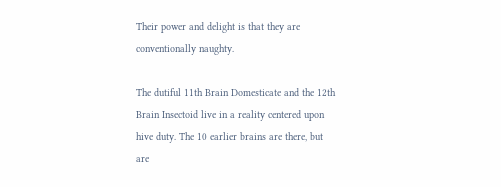Their power and delight is that they are conventionally naughty.

The dutiful 11th Brain Domesticate and the 12th Brain Insectoid live in a reality centered upon hive duty. The 10 earlier brains are there, but are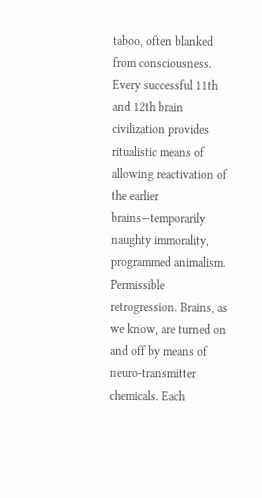taboo, often blanked from consciousness. Every successful 11th and 12th brain civilization provides ritualistic means of allowing reactivation of the earlier brains—temporarily naughty immorality, programmed animalism. Permissible retrogression. Brains, as we know, are turned on and off by means of neuro-transmitter chemicals. Each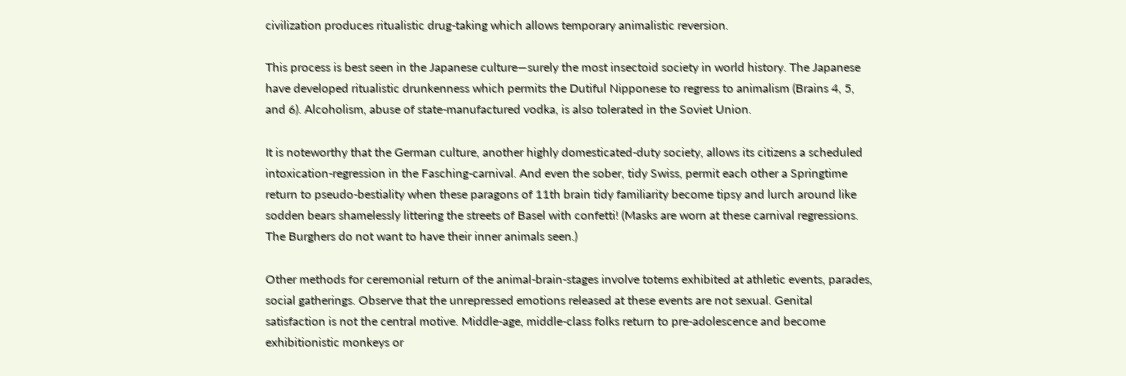civilization produces ritualistic drug-taking which allows temporary animalistic reversion.

This process is best seen in the Japanese culture—surely the most insectoid society in world history. The Japanese have developed ritualistic drunkenness which permits the Dutiful Nipponese to regress to animalism (Brains 4, 5, and 6). Alcoholism, abuse of state-manufactured vodka, is also tolerated in the Soviet Union.

It is noteworthy that the German culture, another highly domesticated-duty society, allows its citizens a scheduled intoxication-regression in the Fasching-carnival. And even the sober, tidy Swiss, permit each other a Springtime return to pseudo-bestiality when these paragons of 11th brain tidy familiarity become tipsy and lurch around like sodden bears shamelessly littering the streets of Basel with confetti! (Masks are worn at these carnival regressions. The Burghers do not want to have their inner animals seen.)

Other methods for ceremonial return of the animal-brain-stages involve totems exhibited at athletic events, parades, social gatherings. Observe that the unrepressed emotions released at these events are not sexual. Genital satisfaction is not the central motive. Middle-age, middle-class folks return to pre-adolescence and become exhibitionistic monkeys or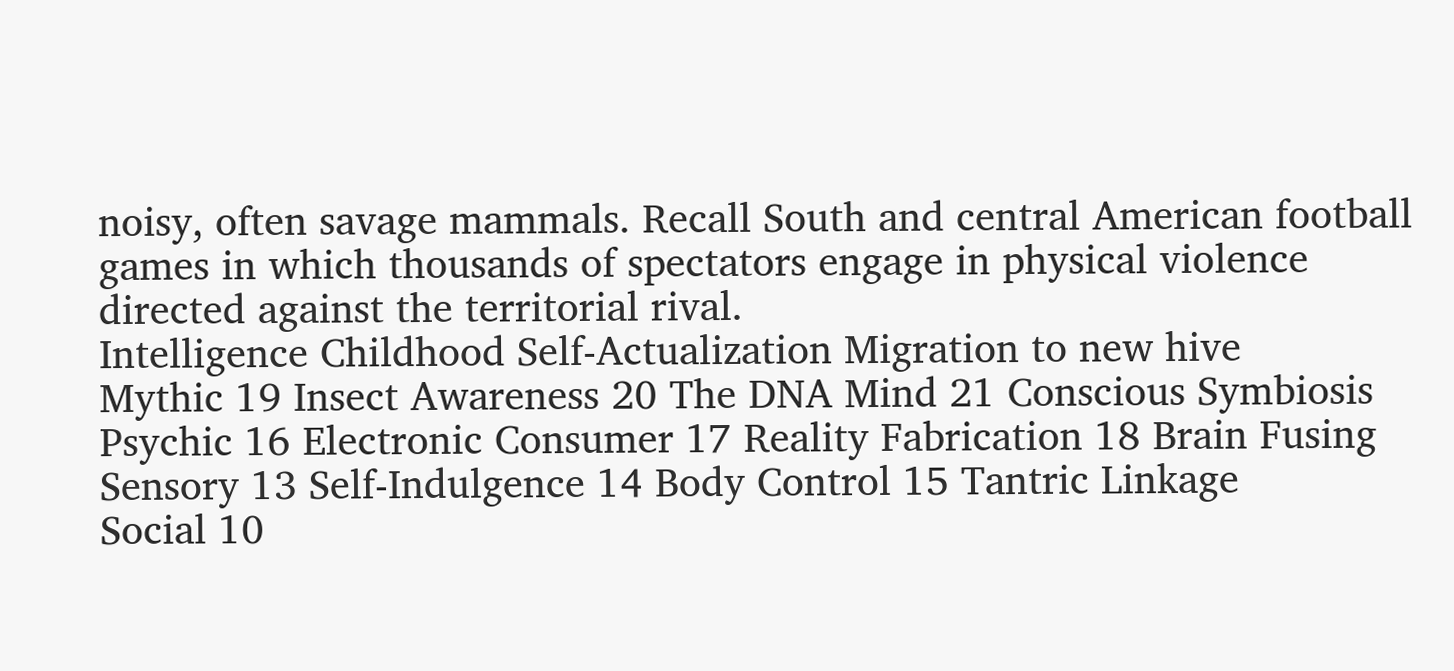noisy, often savage mammals. Recall South and central American football games in which thousands of spectators engage in physical violence directed against the territorial rival.
Intelligence Childhood Self-Actualization Migration to new hive
Mythic 19 Insect Awareness 20 The DNA Mind 21 Conscious Symbiosis
Psychic 16 Electronic Consumer 17 Reality Fabrication 18 Brain Fusing
Sensory 13 Self-Indulgence 14 Body Control 15 Tantric Linkage
Social 10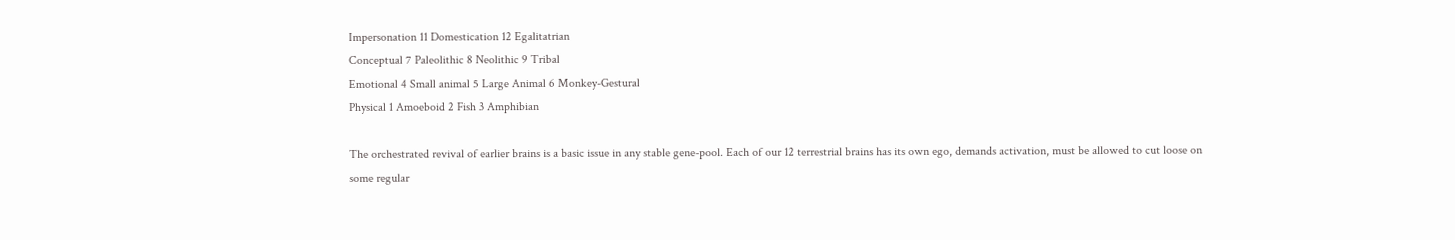Impersonation 11 Domestication 12 Egalitatrian
Conceptual 7 Paleolithic 8 Neolithic 9 Tribal
Emotional 4 Small animal 5 Large Animal 6 Monkey-Gestural
Physical 1 Amoeboid 2 Fish 3 Amphibian

The orchestrated revival of earlier brains is a basic issue in any stable gene-pool. Each of our 12 terrestrial brains has its own ego, demands activation, must be allowed to cut loose on some regular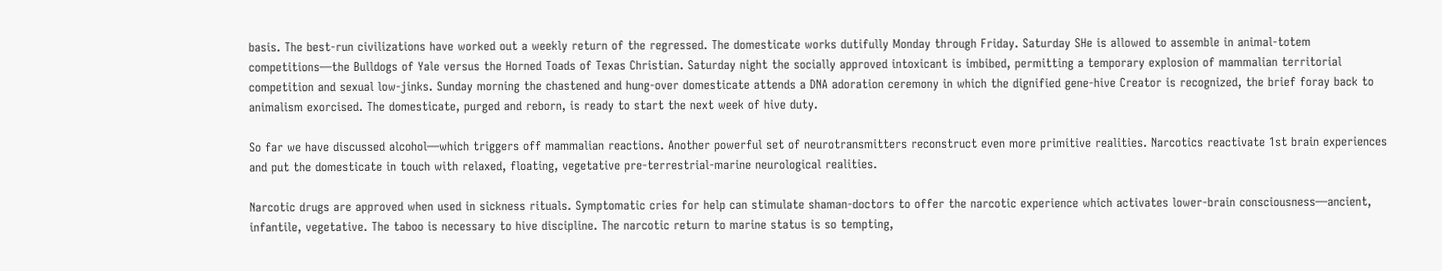basis. The best-run civilizations have worked out a weekly return of the regressed. The domesticate works dutifully Monday through Friday. Saturday SHe is allowed to assemble in animal-totem competitions—the Bulldogs of Yale versus the Horned Toads of Texas Christian. Saturday night the socially approved intoxicant is imbibed, permitting a temporary explosion of mammalian territorial competition and sexual low-jinks. Sunday morning the chastened and hung-over domesticate attends a DNA adoration ceremony in which the dignified gene-hive Creator is recognized, the brief foray back to animalism exorcised. The domesticate, purged and reborn, is ready to start the next week of hive duty.

So far we have discussed alcohol—which triggers off mammalian reactions. Another powerful set of neurotransmitters reconstruct even more primitive realities. Narcotics reactivate 1st brain experiences and put the domesticate in touch with relaxed, floating, vegetative pre-terrestrial-marine neurological realities.

Narcotic drugs are approved when used in sickness rituals. Symptomatic cries for help can stimulate shaman-doctors to offer the narcotic experience which activates lower-brain consciousness—ancient, infantile, vegetative. The taboo is necessary to hive discipline. The narcotic return to marine status is so tempting,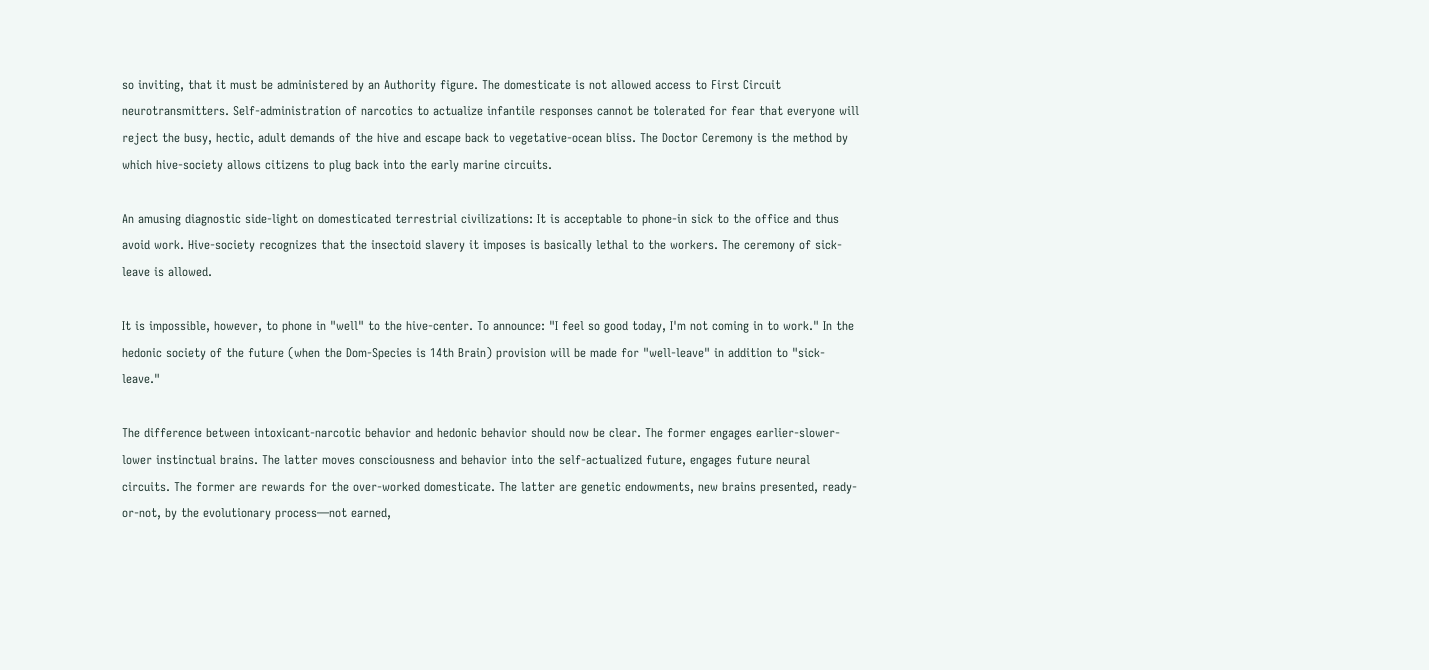so inviting, that it must be administered by an Authority figure. The domesticate is not allowed access to First Circuit neurotransmitters. Self-administration of narcotics to actualize infantile responses cannot be tolerated for fear that everyone will reject the busy, hectic, adult demands of the hive and escape back to vegetative-ocean bliss. The Doctor Ceremony is the method by which hive-society allows citizens to plug back into the early marine circuits.

An amusing diagnostic side-light on domesticated terrestrial civilizations: It is acceptable to phone-in sick to the office and thus avoid work. Hive-society recognizes that the insectoid slavery it imposes is basically lethal to the workers. The ceremony of sick-leave is allowed.

It is impossible, however, to phone in "well" to the hive-center. To announce: "I feel so good today, I'm not coming in to work." In the hedonic society of the future (when the Dom-Species is 14th Brain) provision will be made for "well-leave" in addition to "sick-leave."

The difference between intoxicant-narcotic behavior and hedonic behavior should now be clear. The former engages earlier-slower-lower instinctual brains. The latter moves consciousness and behavior into the self-actualized future, engages future neural circuits. The former are rewards for the over-worked domesticate. The latter are genetic endowments, new brains presented, ready-or-not, by the evolutionary process—not earned,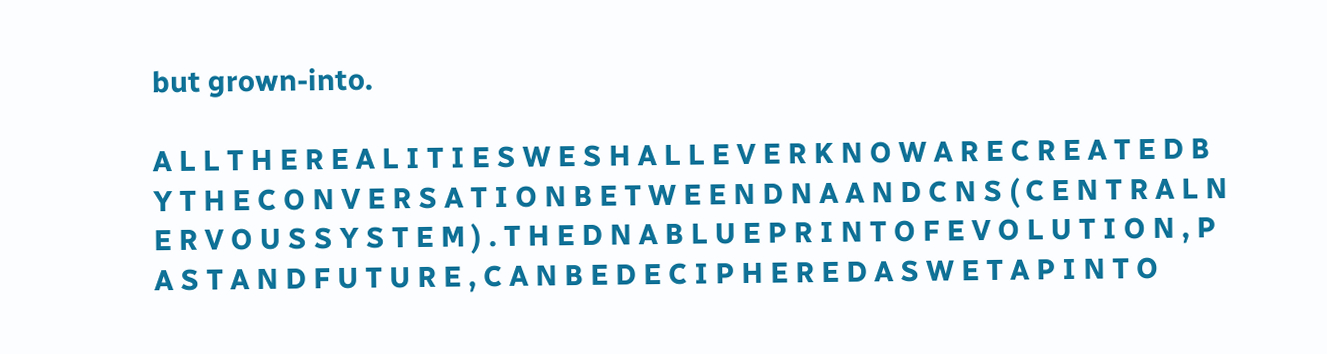but grown-into.

A L L T H E R E A L I T I E S W E S H A L L E V E R K N O W A R E C R E A T E D B Y T H E C O N V E R S A T I O N B E T W E E N D N A A N D C N S ( C E N T R A L N E R V O U S S Y S T E M ) . T H E D N A B L U E P R I N T O F E V O L U T I O N , P A S T A N D F U T U R E , C A N B E D E C I P H E R E D A S W E T A P I N T O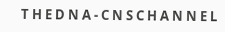T H E D N A - C N S C H A N N E L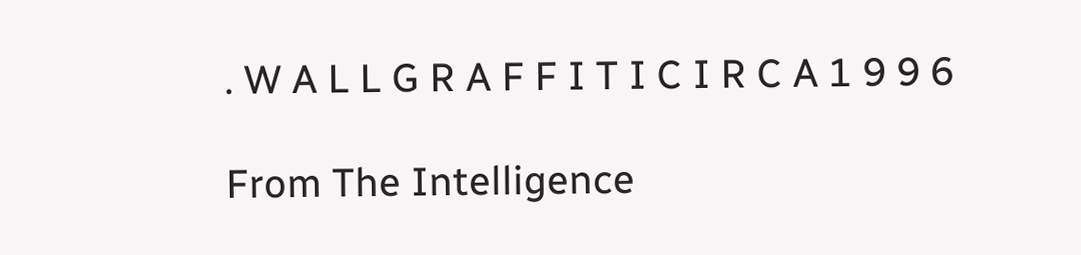. W A L L G R A F F I T I C I R C A 1 9 9 6

From The Intelligence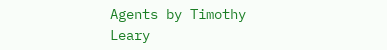Agents by Timothy Leary